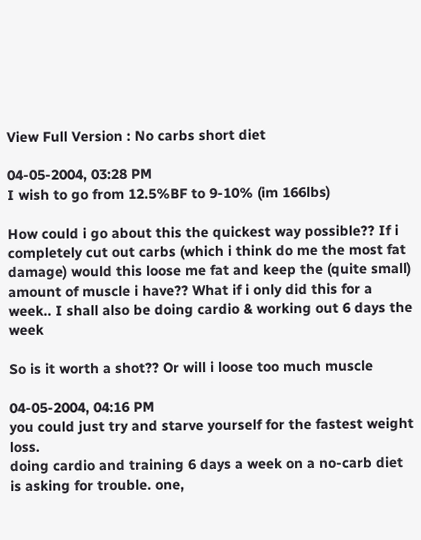View Full Version : No carbs short diet

04-05-2004, 03:28 PM
I wish to go from 12.5%BF to 9-10% (im 166lbs)

How could i go about this the quickest way possible?? If i completely cut out carbs (which i think do me the most fat damage) would this loose me fat and keep the (quite small) amount of muscle i have?? What if i only did this for a week.. I shall also be doing cardio & working out 6 days the week

So is it worth a shot?? Or will i loose too much muscle

04-05-2004, 04:16 PM
you could just try and starve yourself for the fastest weight loss.
doing cardio and training 6 days a week on a no-carb diet is asking for trouble. one,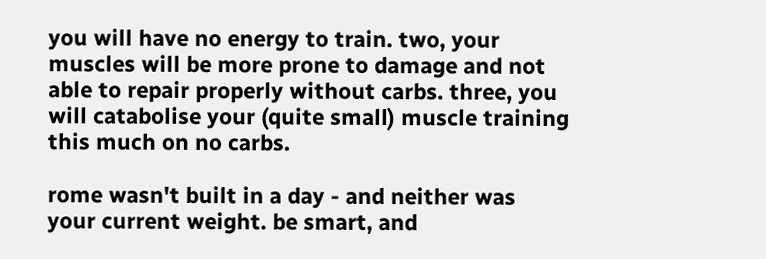you will have no energy to train. two, your muscles will be more prone to damage and not able to repair properly without carbs. three, you will catabolise your (quite small) muscle training this much on no carbs.

rome wasn't built in a day - and neither was your current weight. be smart, and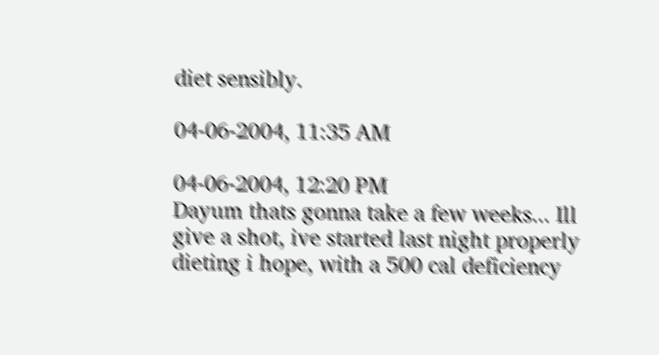diet sensibly.

04-06-2004, 11:35 AM

04-06-2004, 12:20 PM
Dayum thats gonna take a few weeks... Ill give a shot, ive started last night properly dieting i hope, with a 500 cal deficiency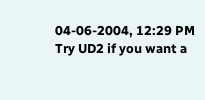04-06-2004, 12:29 PM
Try UD2 if you want a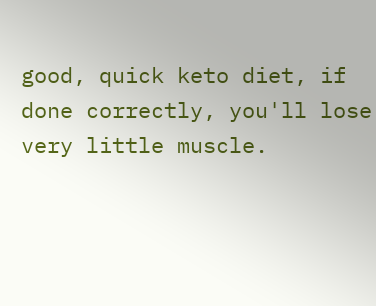good, quick keto diet, if done correctly, you'll lose very little muscle.